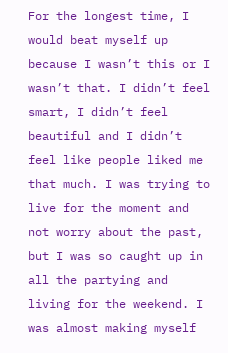For the longest time, I would beat myself up because I wasn’t this or I wasn’t that. I didn’t feel smart, I didn’t feel beautiful and I didn’t feel like people liked me that much. I was trying to live for the moment and not worry about the past, but I was so caught up in all the partying and living for the weekend. I was almost making myself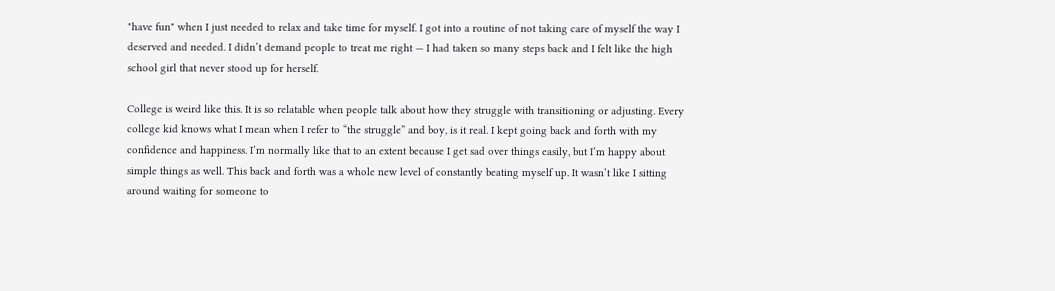"have fun" when I just needed to relax and take time for myself. I got into a routine of not taking care of myself the way I deserved and needed. I didn’t demand people to treat me right — I had taken so many steps back and I felt like the high school girl that never stood up for herself.

College is weird like this. It is so relatable when people talk about how they struggle with transitioning or adjusting. Every college kid knows what I mean when I refer to “the struggle” and boy, is it real. I kept going back and forth with my confidence and happiness. I’m normally like that to an extent because I get sad over things easily, but I’m happy about simple things as well. This back and forth was a whole new level of constantly beating myself up. It wasn’t like I sitting around waiting for someone to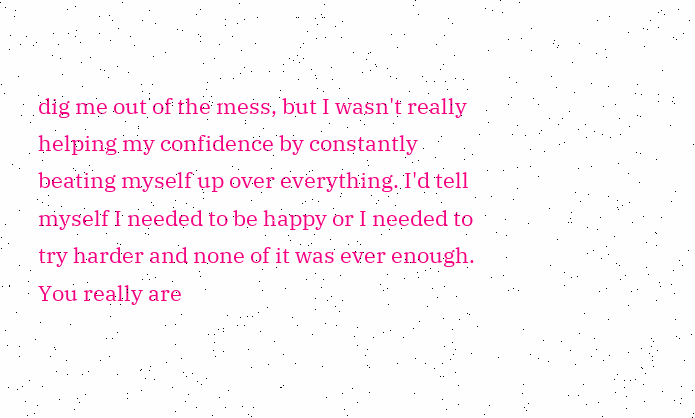dig me out of the mess, but I wasn't really helping my confidence by constantly beating myself up over everything. I'd tell myself I needed to be happy or I needed to try harder and none of it was ever enough. You really are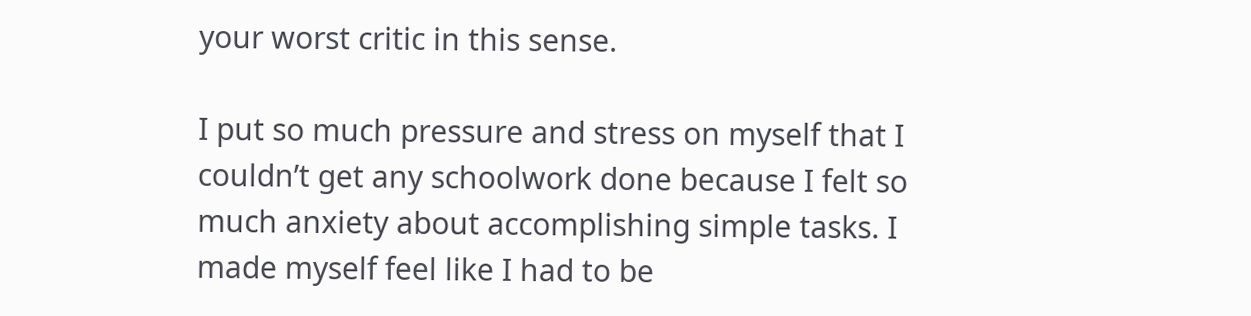your worst critic in this sense.

I put so much pressure and stress on myself that I couldn’t get any schoolwork done because I felt so much anxiety about accomplishing simple tasks. I made myself feel like I had to be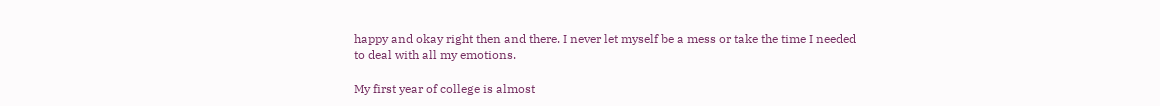happy and okay right then and there. I never let myself be a mess or take the time I needed to deal with all my emotions.

My first year of college is almost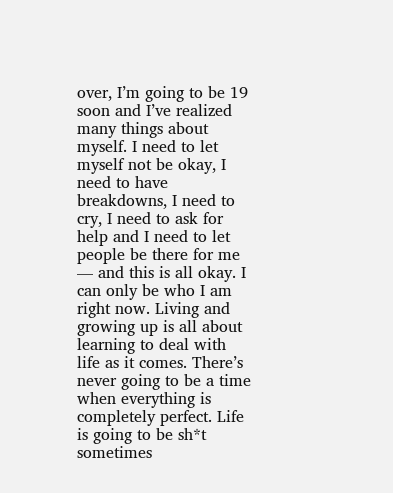over, I’m going to be 19 soon and I’ve realized many things about myself. I need to let myself not be okay, I need to have breakdowns, I need to cry, I need to ask for help and I need to let people be there for me — and this is all okay. I can only be who I am right now. Living and growing up is all about learning to deal with life as it comes. There’s never going to be a time when everything is completely perfect. Life is going to be sh*t sometimes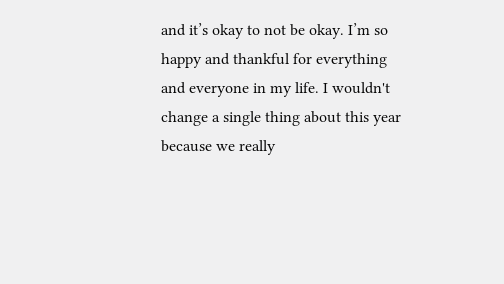and it’s okay to not be okay. I’m so happy and thankful for everything and everyone in my life. I wouldn't change a single thing about this year because we really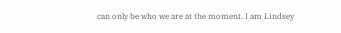can only be who we are at the moment. I am Lindsey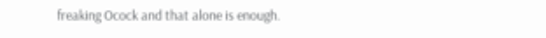freaking Ocock and that alone is enough.